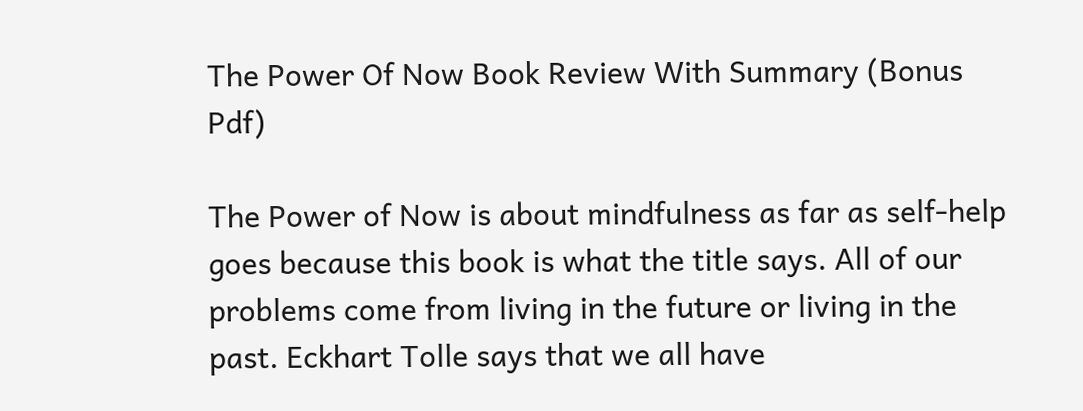The Power Of Now Book Review With Summary (Bonus Pdf)

The Power of Now is about mindfulness as far as self-help goes because this book is what the title says. All of our problems come from living in the future or living in the past. Eckhart Tolle says that we all have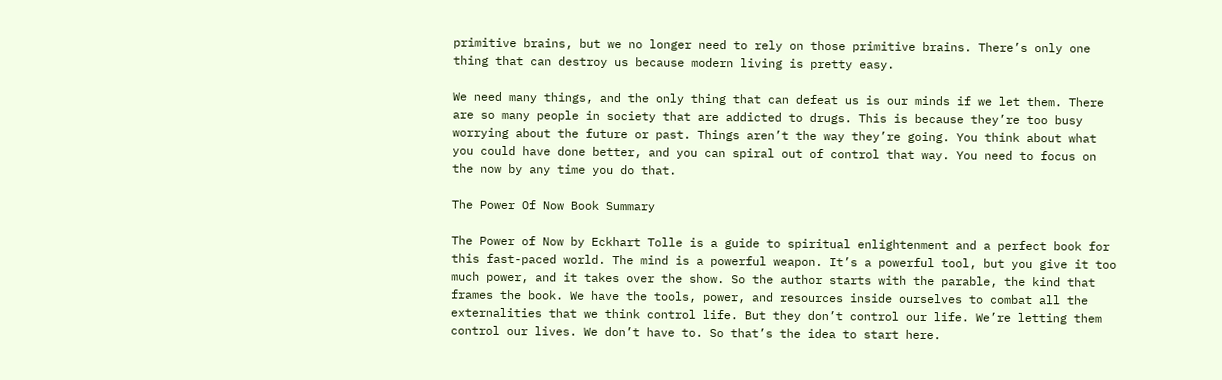primitive brains, but we no longer need to rely on those primitive brains. There’s only one thing that can destroy us because modern living is pretty easy.

We need many things, and the only thing that can defeat us is our minds if we let them. There are so many people in society that are addicted to drugs. This is because they’re too busy worrying about the future or past. Things aren’t the way they’re going. You think about what you could have done better, and you can spiral out of control that way. You need to focus on the now by any time you do that.

The Power Of Now Book Summary

The Power of Now by Eckhart Tolle is a guide to spiritual enlightenment and a perfect book for this fast-paced world. The mind is a powerful weapon. It’s a powerful tool, but you give it too much power, and it takes over the show. So the author starts with the parable, the kind that frames the book. We have the tools, power, and resources inside ourselves to combat all the externalities that we think control life. But they don’t control our life. We’re letting them control our lives. We don’t have to. So that’s the idea to start here.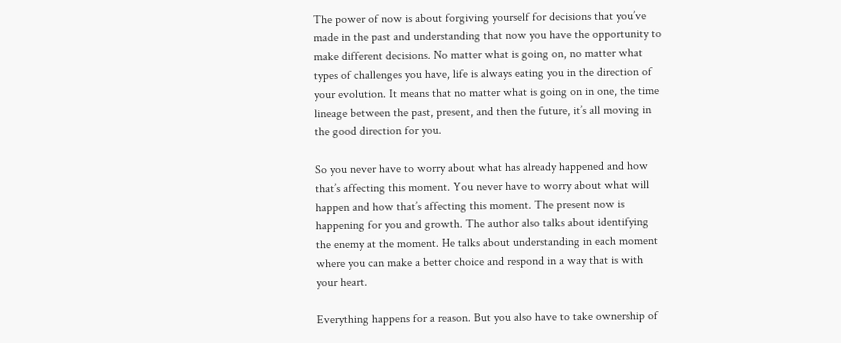The power of now is about forgiving yourself for decisions that you’ve made in the past and understanding that now you have the opportunity to make different decisions. No matter what is going on, no matter what types of challenges you have, life is always eating you in the direction of your evolution. It means that no matter what is going on in one, the time lineage between the past, present, and then the future, it’s all moving in the good direction for you.

So you never have to worry about what has already happened and how that’s affecting this moment. You never have to worry about what will happen and how that’s affecting this moment. The present now is happening for you and growth. The author also talks about identifying the enemy at the moment. He talks about understanding in each moment where you can make a better choice and respond in a way that is with your heart.

Everything happens for a reason. But you also have to take ownership of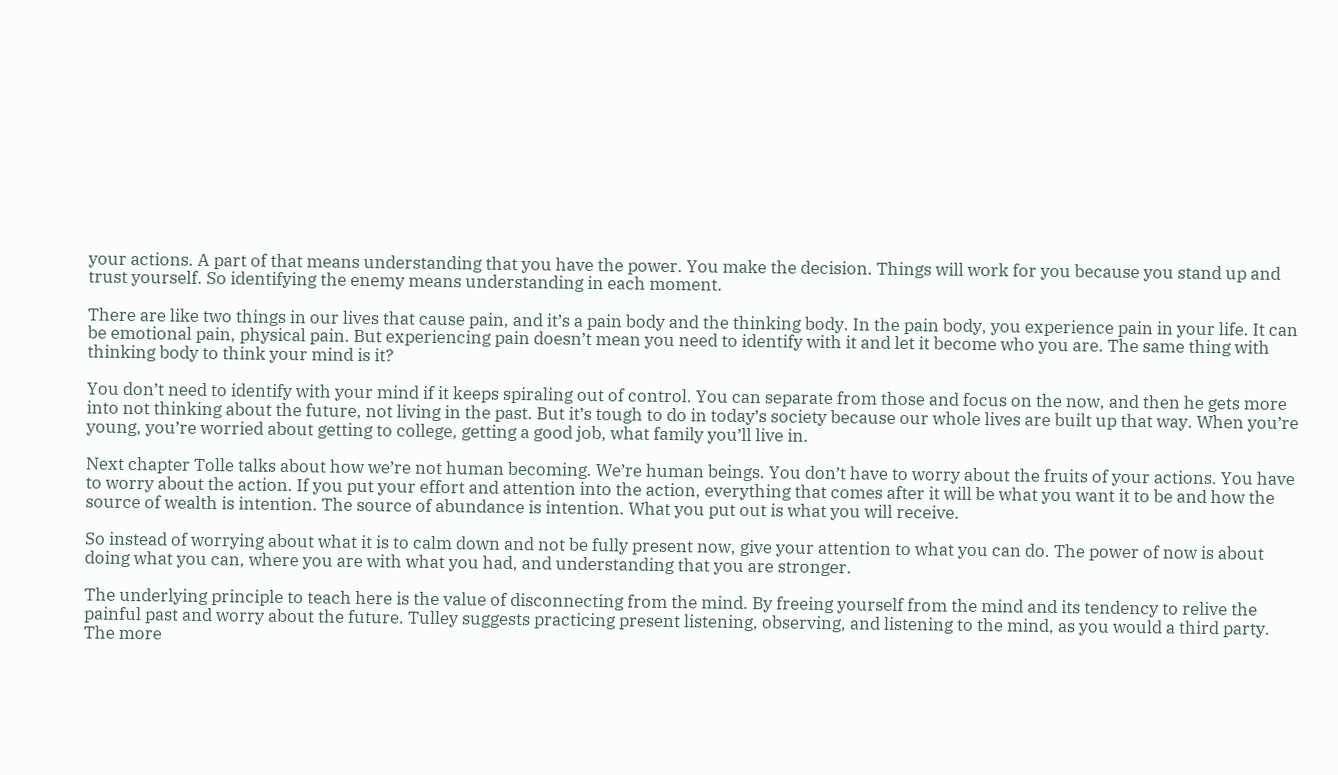your actions. A part of that means understanding that you have the power. You make the decision. Things will work for you because you stand up and trust yourself. So identifying the enemy means understanding in each moment.

There are like two things in our lives that cause pain, and it’s a pain body and the thinking body. In the pain body, you experience pain in your life. It can be emotional pain, physical pain. But experiencing pain doesn’t mean you need to identify with it and let it become who you are. The same thing with thinking body to think your mind is it?

You don’t need to identify with your mind if it keeps spiraling out of control. You can separate from those and focus on the now, and then he gets more into not thinking about the future, not living in the past. But it’s tough to do in today’s society because our whole lives are built up that way. When you’re young, you’re worried about getting to college, getting a good job, what family you’ll live in.

Next chapter Tolle talks about how we’re not human becoming. We’re human beings. You don’t have to worry about the fruits of your actions. You have to worry about the action. If you put your effort and attention into the action, everything that comes after it will be what you want it to be and how the source of wealth is intention. The source of abundance is intention. What you put out is what you will receive.

So instead of worrying about what it is to calm down and not be fully present now, give your attention to what you can do. The power of now is about doing what you can, where you are with what you had, and understanding that you are stronger.

The underlying principle to teach here is the value of disconnecting from the mind. By freeing yourself from the mind and its tendency to relive the painful past and worry about the future. Tulley suggests practicing present listening, observing, and listening to the mind, as you would a third party. The more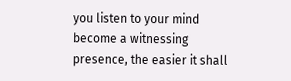you listen to your mind become a witnessing presence, the easier it shall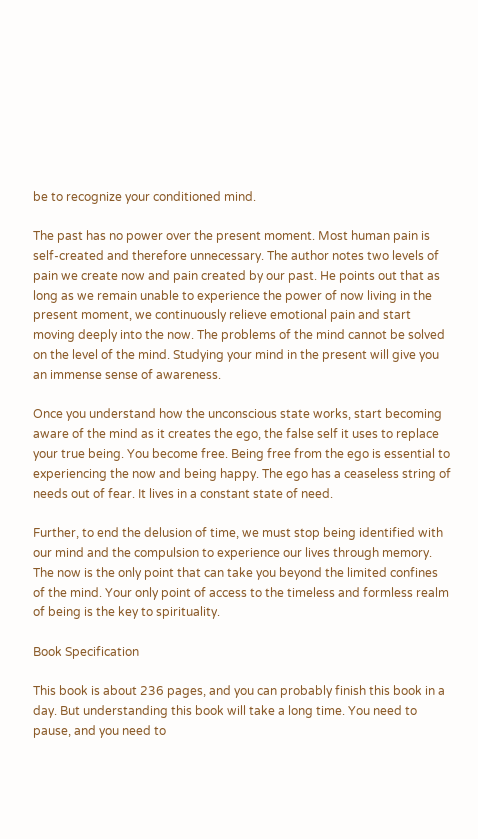be to recognize your conditioned mind.

The past has no power over the present moment. Most human pain is self-created and therefore unnecessary. The author notes two levels of pain we create now and pain created by our past. He points out that as long as we remain unable to experience the power of now living in the present moment, we continuously relieve emotional pain and start moving deeply into the now. The problems of the mind cannot be solved on the level of the mind. Studying your mind in the present will give you an immense sense of awareness.

Once you understand how the unconscious state works, start becoming aware of the mind as it creates the ego, the false self it uses to replace your true being. You become free. Being free from the ego is essential to experiencing the now and being happy. The ego has a ceaseless string of needs out of fear. It lives in a constant state of need.

Further, to end the delusion of time, we must stop being identified with our mind and the compulsion to experience our lives through memory. The now is the only point that can take you beyond the limited confines of the mind. Your only point of access to the timeless and formless realm of being is the key to spirituality.

Book Specification

This book is about 236 pages, and you can probably finish this book in a day. But understanding this book will take a long time. You need to pause, and you need to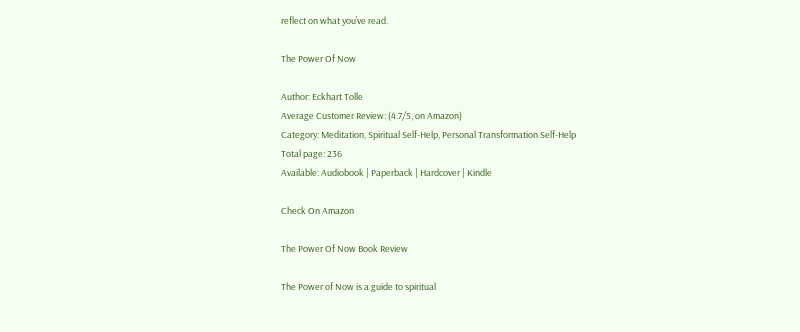reflect on what you’ve read.

The Power Of Now

Author: Eckhart Tolle
Average Customer Review: (4.7/5, on Amazon)
Category: Meditation, Spiritual Self-Help, Personal Transformation Self-Help
Total page: 236
Available: Audiobook | Paperback | Hardcover | Kindle

Check On Amazon

The Power Of Now Book Review

The Power of Now is a guide to spiritual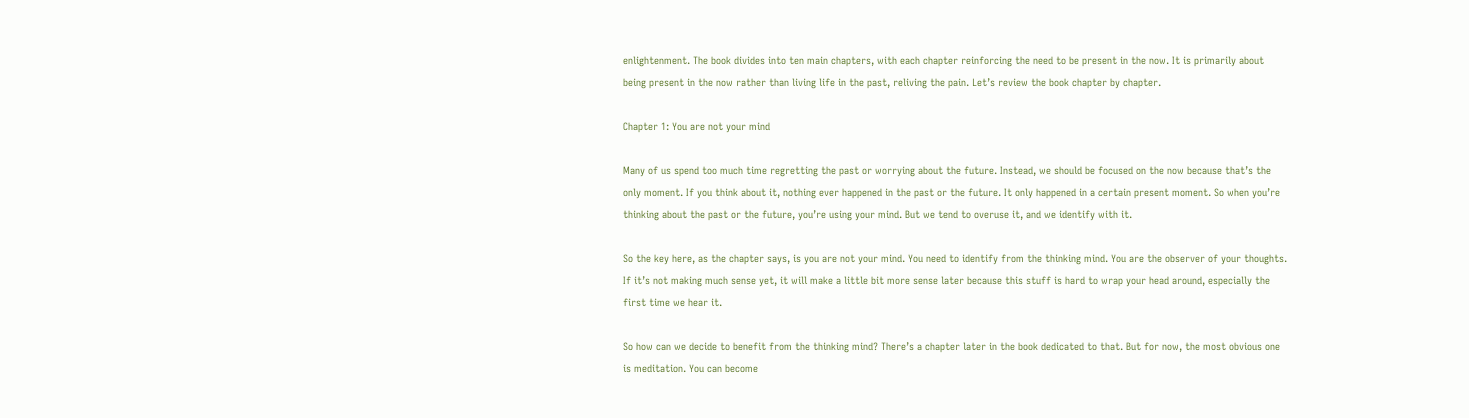enlightenment. The book divides into ten main chapters, with each chapter reinforcing the need to be present in the now. It is primarily about being present in the now rather than living life in the past, reliving the pain. Let’s review the book chapter by chapter.

Chapter 1: You are not your mind

Many of us spend too much time regretting the past or worrying about the future. Instead, we should be focused on the now because that’s the only moment. If you think about it, nothing ever happened in the past or the future. It only happened in a certain present moment. So when you’re thinking about the past or the future, you’re using your mind. But we tend to overuse it, and we identify with it.

So the key here, as the chapter says, is you are not your mind. You need to identify from the thinking mind. You are the observer of your thoughts. If it’s not making much sense yet, it will make a little bit more sense later because this stuff is hard to wrap your head around, especially the first time we hear it.

So how can we decide to benefit from the thinking mind? There’s a chapter later in the book dedicated to that. But for now, the most obvious one is meditation. You can become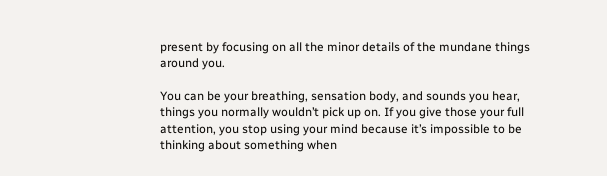present by focusing on all the minor details of the mundane things around you.

You can be your breathing, sensation body, and sounds you hear, things you normally wouldn’t pick up on. If you give those your full attention, you stop using your mind because it’s impossible to be thinking about something when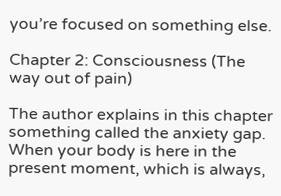you’re focused on something else.

Chapter 2: Consciousness (The way out of pain)

The author explains in this chapter something called the anxiety gap. When your body is here in the present moment, which is always,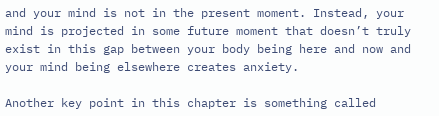and your mind is not in the present moment. Instead, your mind is projected in some future moment that doesn’t truly exist in this gap between your body being here and now and your mind being elsewhere creates anxiety.

Another key point in this chapter is something called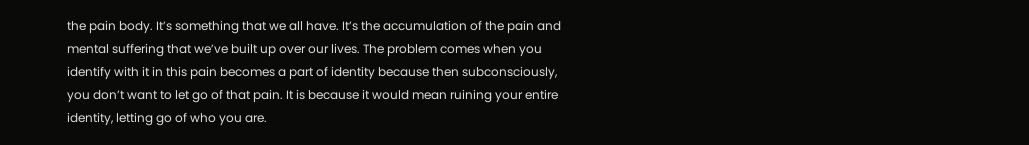the pain body. It’s something that we all have. It’s the accumulation of the pain and mental suffering that we’ve built up over our lives. The problem comes when you identify with it in this pain becomes a part of identity because then subconsciously, you don’t want to let go of that pain. It is because it would mean ruining your entire identity, letting go of who you are.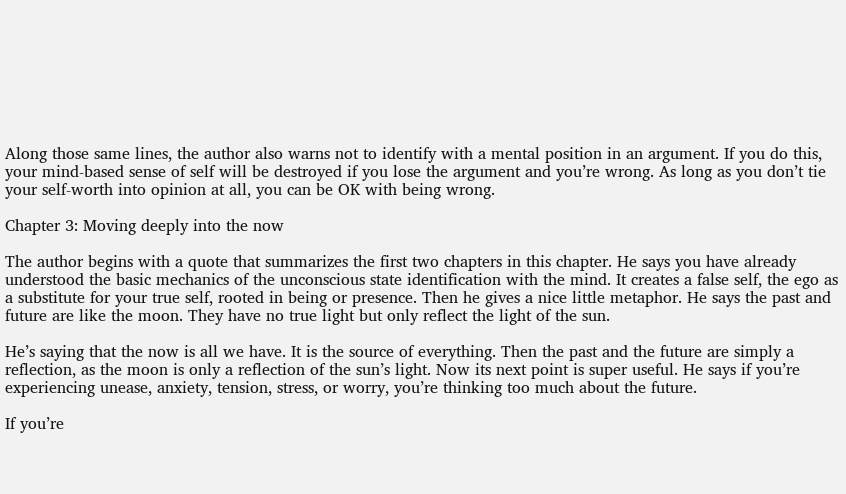Along those same lines, the author also warns not to identify with a mental position in an argument. If you do this, your mind-based sense of self will be destroyed if you lose the argument and you’re wrong. As long as you don’t tie your self-worth into opinion at all, you can be OK with being wrong.

Chapter 3: Moving deeply into the now

The author begins with a quote that summarizes the first two chapters in this chapter. He says you have already understood the basic mechanics of the unconscious state identification with the mind. It creates a false self, the ego as a substitute for your true self, rooted in being or presence. Then he gives a nice little metaphor. He says the past and future are like the moon. They have no true light but only reflect the light of the sun.

He’s saying that the now is all we have. It is the source of everything. Then the past and the future are simply a reflection, as the moon is only a reflection of the sun’s light. Now its next point is super useful. He says if you’re experiencing unease, anxiety, tension, stress, or worry, you’re thinking too much about the future.

If you’re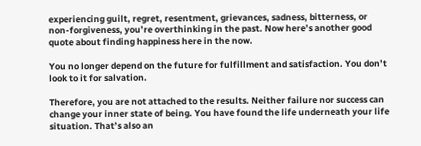experiencing guilt, regret, resentment, grievances, sadness, bitterness, or non-forgiveness, you’re overthinking in the past. Now here’s another good quote about finding happiness here in the now.

You no longer depend on the future for fulfillment and satisfaction. You don’t look to it for salvation.

Therefore, you are not attached to the results. Neither failure nor success can change your inner state of being. You have found the life underneath your life situation. That’s also an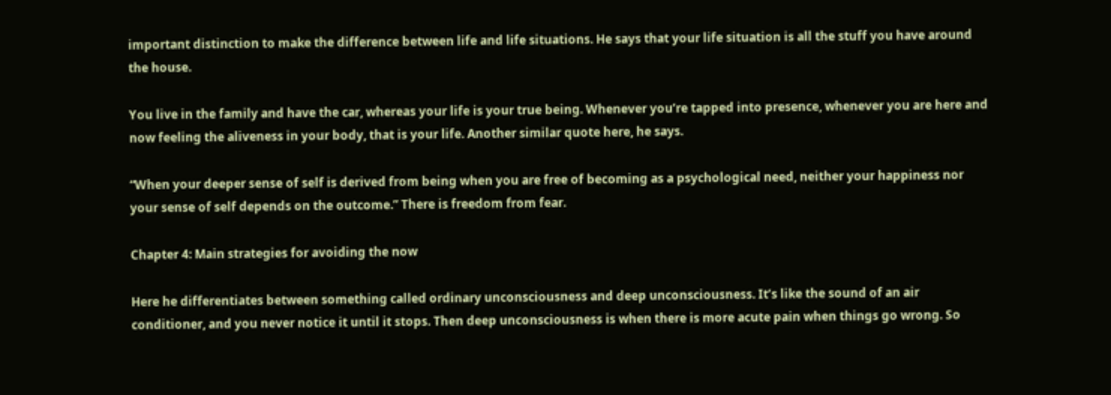important distinction to make the difference between life and life situations. He says that your life situation is all the stuff you have around the house.

You live in the family and have the car, whereas your life is your true being. Whenever you’re tapped into presence, whenever you are here and now feeling the aliveness in your body, that is your life. Another similar quote here, he says.

“When your deeper sense of self is derived from being when you are free of becoming as a psychological need, neither your happiness nor your sense of self depends on the outcome.” There is freedom from fear.

Chapter 4: Main strategies for avoiding the now

Here he differentiates between something called ordinary unconsciousness and deep unconsciousness. It’s like the sound of an air conditioner, and you never notice it until it stops. Then deep unconsciousness is when there is more acute pain when things go wrong. So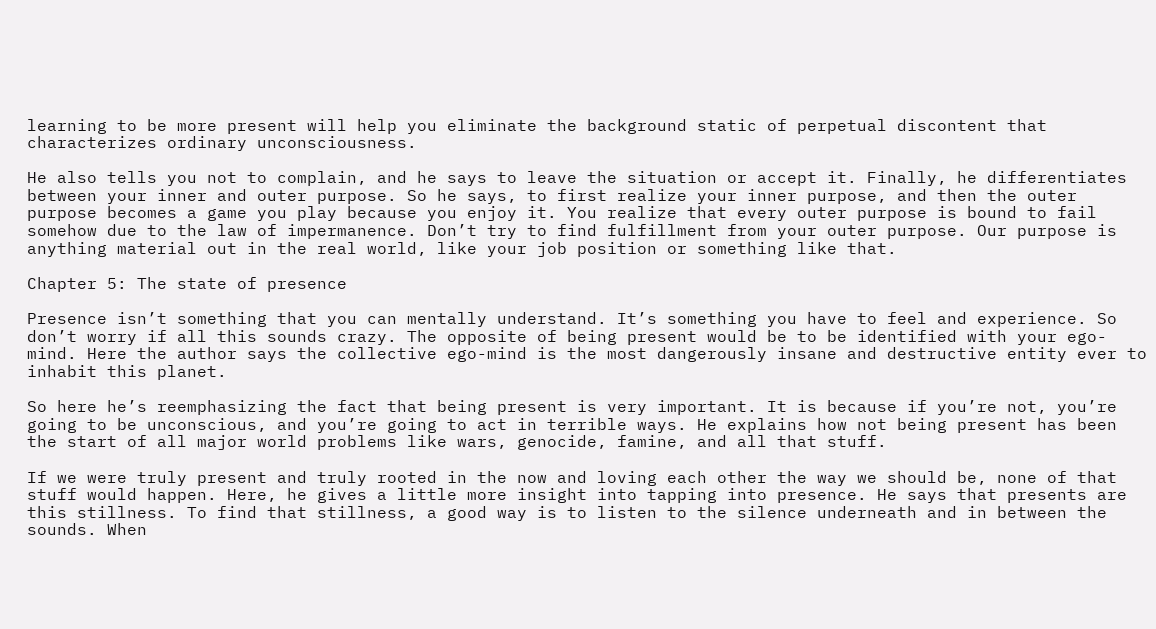learning to be more present will help you eliminate the background static of perpetual discontent that characterizes ordinary unconsciousness.

He also tells you not to complain, and he says to leave the situation or accept it. Finally, he differentiates between your inner and outer purpose. So he says, to first realize your inner purpose, and then the outer purpose becomes a game you play because you enjoy it. You realize that every outer purpose is bound to fail somehow due to the law of impermanence. Don’t try to find fulfillment from your outer purpose. Our purpose is anything material out in the real world, like your job position or something like that.

Chapter 5: The state of presence

Presence isn’t something that you can mentally understand. It’s something you have to feel and experience. So don’t worry if all this sounds crazy. The opposite of being present would be to be identified with your ego-mind. Here the author says the collective ego-mind is the most dangerously insane and destructive entity ever to inhabit this planet.

So here he’s reemphasizing the fact that being present is very important. It is because if you’re not, you’re going to be unconscious, and you’re going to act in terrible ways. He explains how not being present has been the start of all major world problems like wars, genocide, famine, and all that stuff.

If we were truly present and truly rooted in the now and loving each other the way we should be, none of that stuff would happen. Here, he gives a little more insight into tapping into presence. He says that presents are this stillness. To find that stillness, a good way is to listen to the silence underneath and in between the sounds. When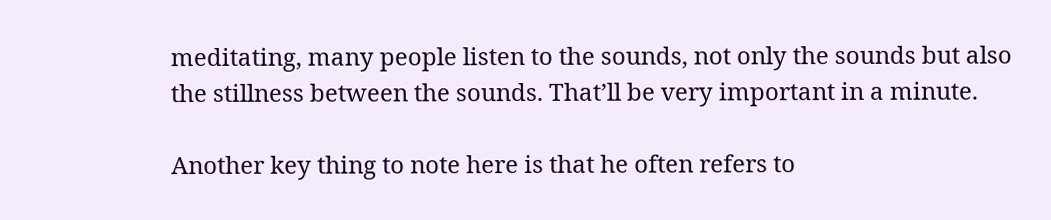meditating, many people listen to the sounds, not only the sounds but also the stillness between the sounds. That’ll be very important in a minute.

Another key thing to note here is that he often refers to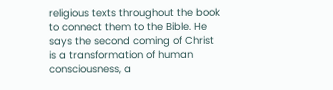religious texts throughout the book to connect them to the Bible. He says the second coming of Christ is a transformation of human consciousness, a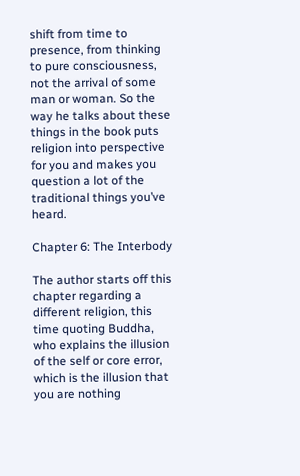shift from time to presence, from thinking to pure consciousness, not the arrival of some man or woman. So the way he talks about these things in the book puts religion into perspective for you and makes you question a lot of the traditional things you’ve heard.

Chapter 6: The Interbody

The author starts off this chapter regarding a different religion, this time quoting Buddha, who explains the illusion of the self or core error, which is the illusion that you are nothing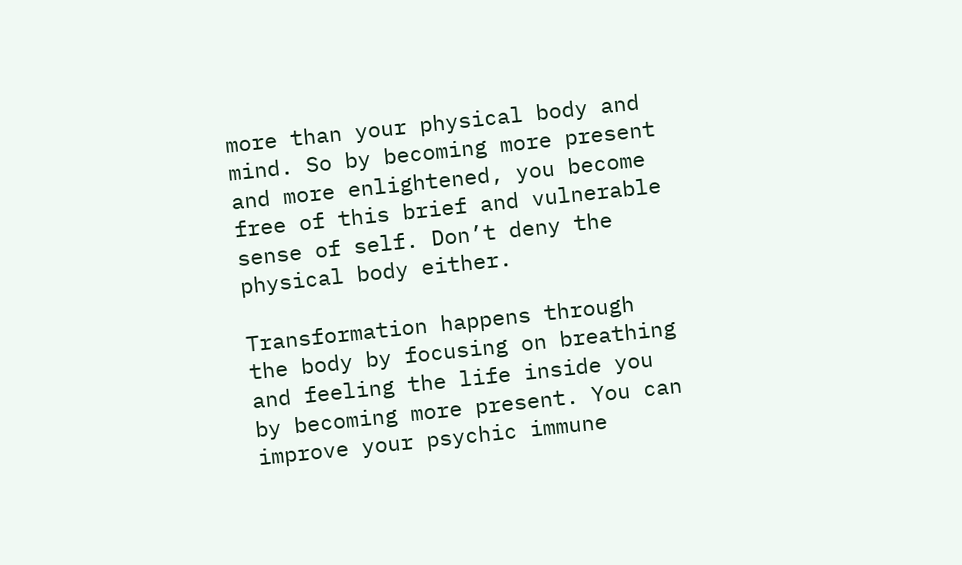more than your physical body and mind. So by becoming more present and more enlightened, you become free of this brief and vulnerable sense of self. Don’t deny the physical body either.

Transformation happens through the body by focusing on breathing and feeling the life inside you by becoming more present. You can improve your psychic immune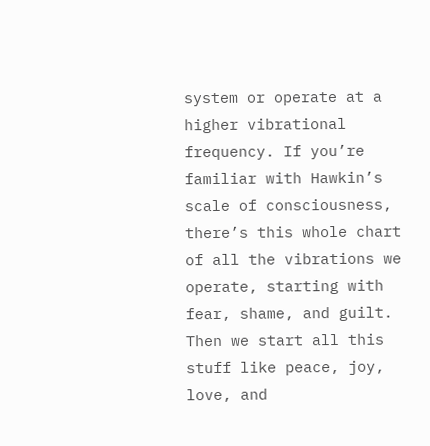system or operate at a higher vibrational frequency. If you’re familiar with Hawkin’s scale of consciousness, there’s this whole chart of all the vibrations we operate, starting with fear, shame, and guilt. Then we start all this stuff like peace, joy, love, and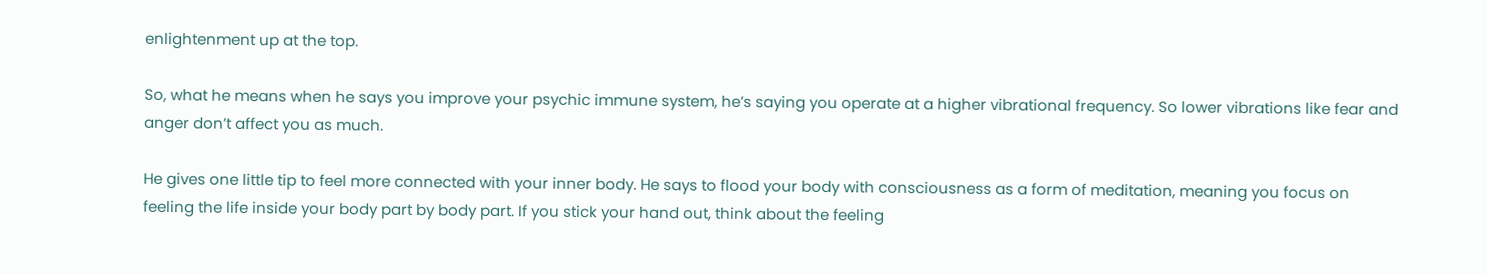enlightenment up at the top.

So, what he means when he says you improve your psychic immune system, he’s saying you operate at a higher vibrational frequency. So lower vibrations like fear and anger don’t affect you as much.

He gives one little tip to feel more connected with your inner body. He says to flood your body with consciousness as a form of meditation, meaning you focus on feeling the life inside your body part by body part. If you stick your hand out, think about the feeling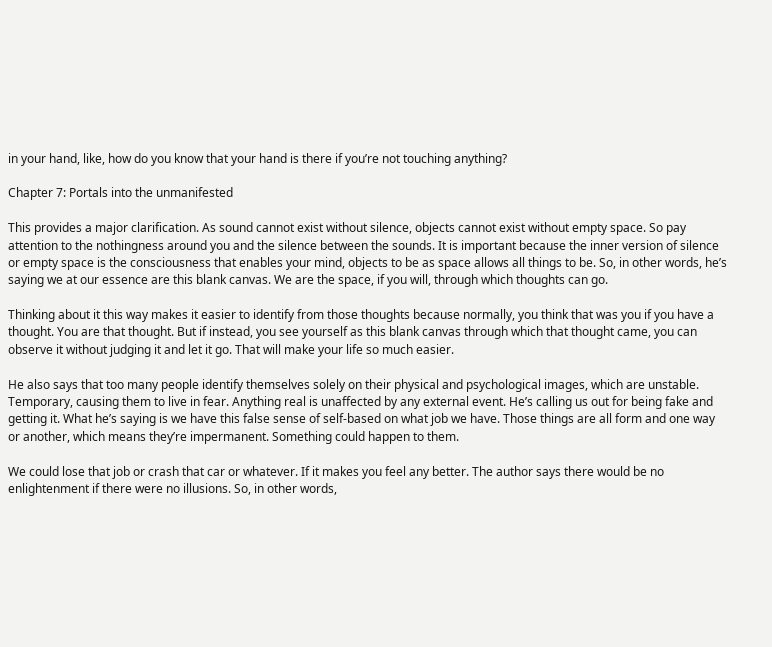in your hand, like, how do you know that your hand is there if you’re not touching anything?

Chapter 7: Portals into the unmanifested

This provides a major clarification. As sound cannot exist without silence, objects cannot exist without empty space. So pay attention to the nothingness around you and the silence between the sounds. It is important because the inner version of silence or empty space is the consciousness that enables your mind, objects to be as space allows all things to be. So, in other words, he’s saying we at our essence are this blank canvas. We are the space, if you will, through which thoughts can go.

Thinking about it this way makes it easier to identify from those thoughts because normally, you think that was you if you have a thought. You are that thought. But if instead, you see yourself as this blank canvas through which that thought came, you can observe it without judging it and let it go. That will make your life so much easier.

He also says that too many people identify themselves solely on their physical and psychological images, which are unstable. Temporary, causing them to live in fear. Anything real is unaffected by any external event. He’s calling us out for being fake and getting it. What he’s saying is we have this false sense of self-based on what job we have. Those things are all form and one way or another, which means they’re impermanent. Something could happen to them.

We could lose that job or crash that car or whatever. If it makes you feel any better. The author says there would be no enlightenment if there were no illusions. So, in other words,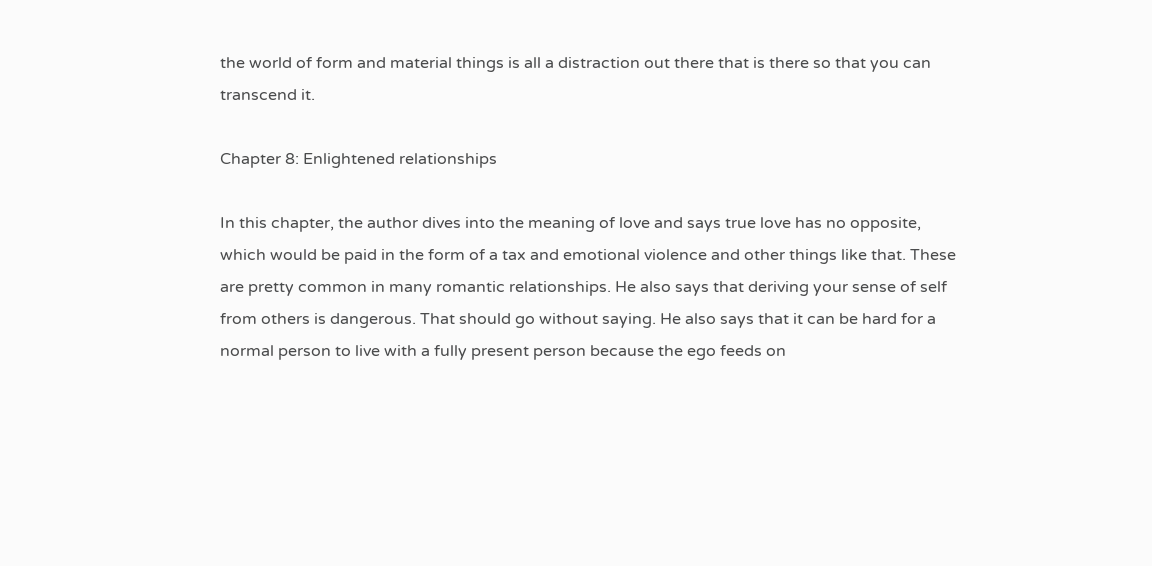the world of form and material things is all a distraction out there that is there so that you can transcend it.

Chapter 8: Enlightened relationships

In this chapter, the author dives into the meaning of love and says true love has no opposite, which would be paid in the form of a tax and emotional violence and other things like that. These are pretty common in many romantic relationships. He also says that deriving your sense of self from others is dangerous. That should go without saying. He also says that it can be hard for a normal person to live with a fully present person because the ego feeds on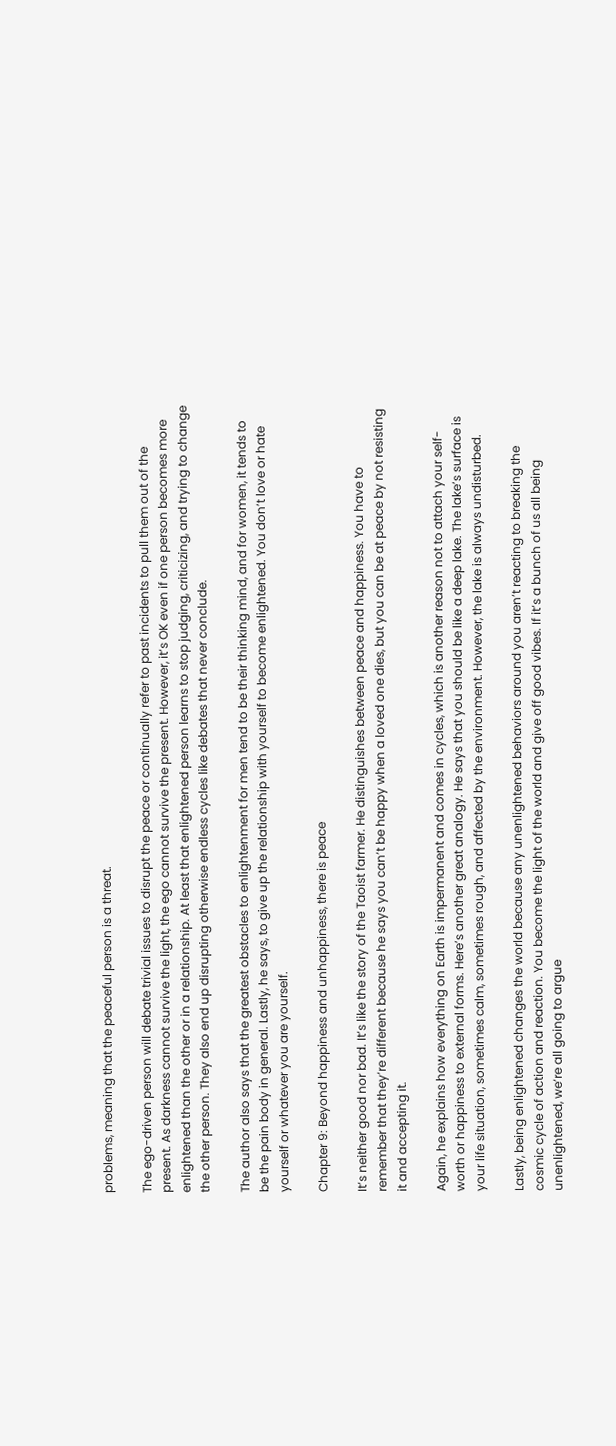problems, meaning that the peaceful person is a threat.

The ego-driven person will debate trivial issues to disrupt the peace or continually refer to past incidents to pull them out of the present. As darkness cannot survive the light, the ego cannot survive the present. However, it’s OK even if one person becomes more enlightened than the other or in a relationship. At least that enlightened person learns to stop judging, criticizing, and trying to change the other person. They also end up disrupting otherwise endless cycles like debates that never conclude.

The author also says that the greatest obstacles to enlightenment for men tend to be their thinking mind, and for women, it tends to be the pain body in general. Lastly, he says, to give up the relationship with yourself to become enlightened. You don’t love or hate yourself or whatever you are yourself.

Chapter 9: Beyond happiness and unhappiness, there is peace

It’s neither good nor bad. It’s like the story of the Taoist farmer. He distinguishes between peace and happiness. You have to remember that they’re different because he says you can’t be happy when a loved one dies, but you can be at peace by not resisting it and accepting it.

Again, he explains how everything on Earth is impermanent and comes in cycles, which is another reason not to attach your self-worth or happiness to external forms. Here’s another great analogy. He says that you should be like a deep lake. The lake’s surface is your life situation, sometimes calm, sometimes rough, and affected by the environment. However, the lake is always undisturbed.

Lastly, being enlightened changes the world because any unenlightened behaviors around you aren’t reacting to breaking the cosmic cycle of action and reaction. You become the light of the world and give off good vibes. If it’s a bunch of us all being unenlightened, we’re all going to argue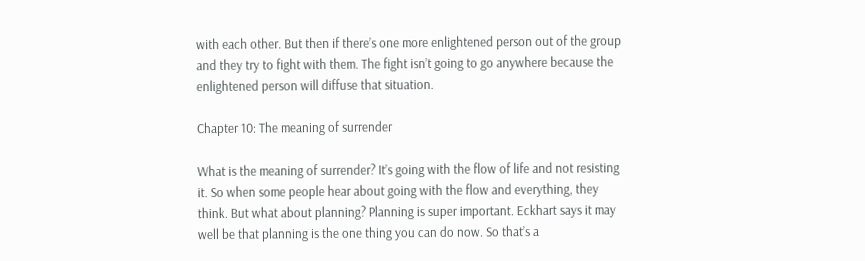with each other. But then if there’s one more enlightened person out of the group and they try to fight with them. The fight isn’t going to go anywhere because the enlightened person will diffuse that situation.

Chapter 10: The meaning of surrender

What is the meaning of surrender? It’s going with the flow of life and not resisting it. So when some people hear about going with the flow and everything, they think. But what about planning? Planning is super important. Eckhart says it may well be that planning is the one thing you can do now. So that’s a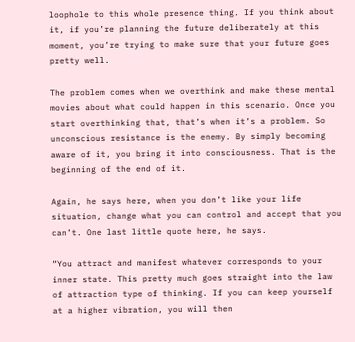loophole to this whole presence thing. If you think about it, if you’re planning the future deliberately at this moment, you’re trying to make sure that your future goes pretty well.

The problem comes when we overthink and make these mental movies about what could happen in this scenario. Once you start overthinking that, that’s when it’s a problem. So unconscious resistance is the enemy. By simply becoming aware of it, you bring it into consciousness. That is the beginning of the end of it.

Again, he says here, when you don’t like your life situation, change what you can control and accept that you can’t. One last little quote here, he says.

“You attract and manifest whatever corresponds to your inner state. This pretty much goes straight into the law of attraction type of thinking. If you can keep yourself at a higher vibration, you will then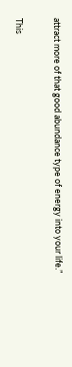attract more of that good abundance type of energy into your life.”

This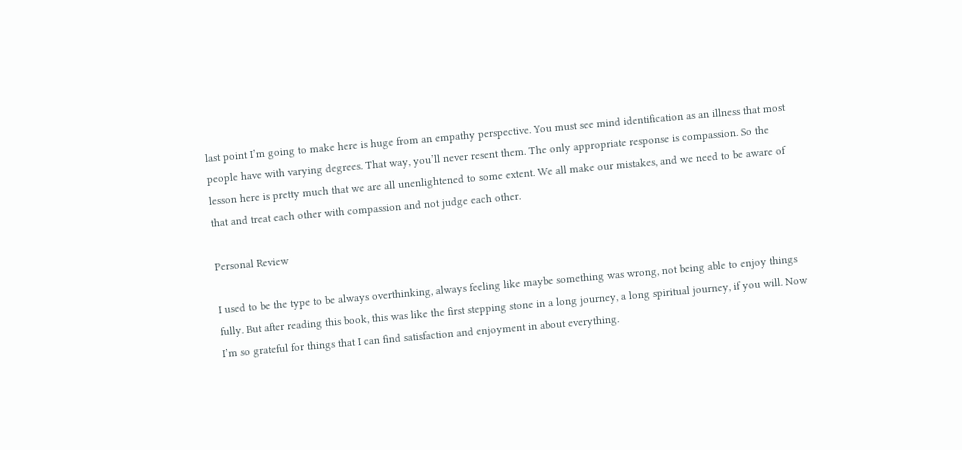last point I’m going to make here is huge from an empathy perspective. You must see mind identification as an illness that most people have with varying degrees. That way, you’ll never resent them. The only appropriate response is compassion. So the lesson here is pretty much that we are all unenlightened to some extent. We all make our mistakes, and we need to be aware of that and treat each other with compassion and not judge each other.

Personal Review

I used to be the type to be always overthinking, always feeling like maybe something was wrong, not being able to enjoy things fully. But after reading this book, this was like the first stepping stone in a long journey, a long spiritual journey, if you will. Now I’m so grateful for things that I can find satisfaction and enjoyment in about everything.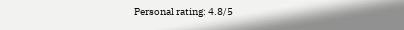Personal rating: 4.8/5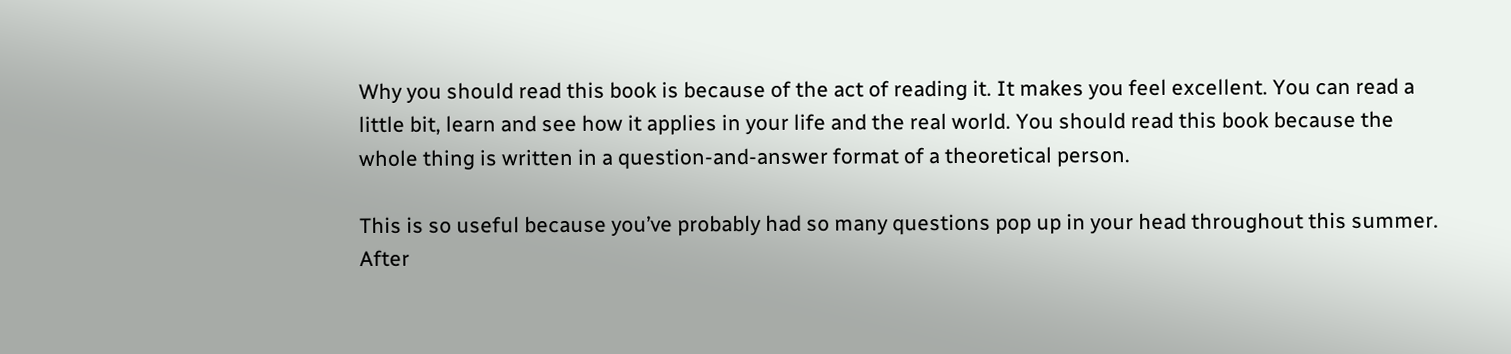Why you should read this book is because of the act of reading it. It makes you feel excellent. You can read a little bit, learn and see how it applies in your life and the real world. You should read this book because the whole thing is written in a question-and-answer format of a theoretical person.

This is so useful because you’ve probably had so many questions pop up in your head throughout this summer. After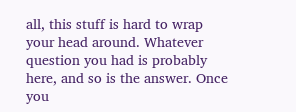all, this stuff is hard to wrap your head around. Whatever question you had is probably here, and so is the answer. Once you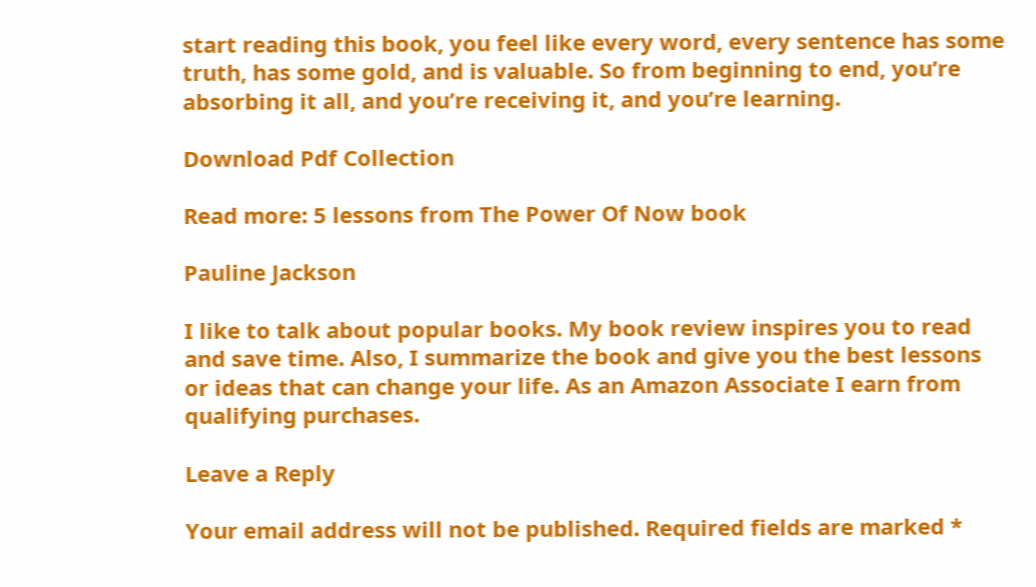start reading this book, you feel like every word, every sentence has some truth, has some gold, and is valuable. So from beginning to end, you’re absorbing it all, and you’re receiving it, and you’re learning.

Download Pdf Collection

Read more: 5 lessons from The Power Of Now book

Pauline Jackson

I like to talk about popular books. My book review inspires you to read and save time. Also, I summarize the book and give you the best lessons or ideas that can change your life. As an Amazon Associate I earn from qualifying purchases.

Leave a Reply

Your email address will not be published. Required fields are marked *